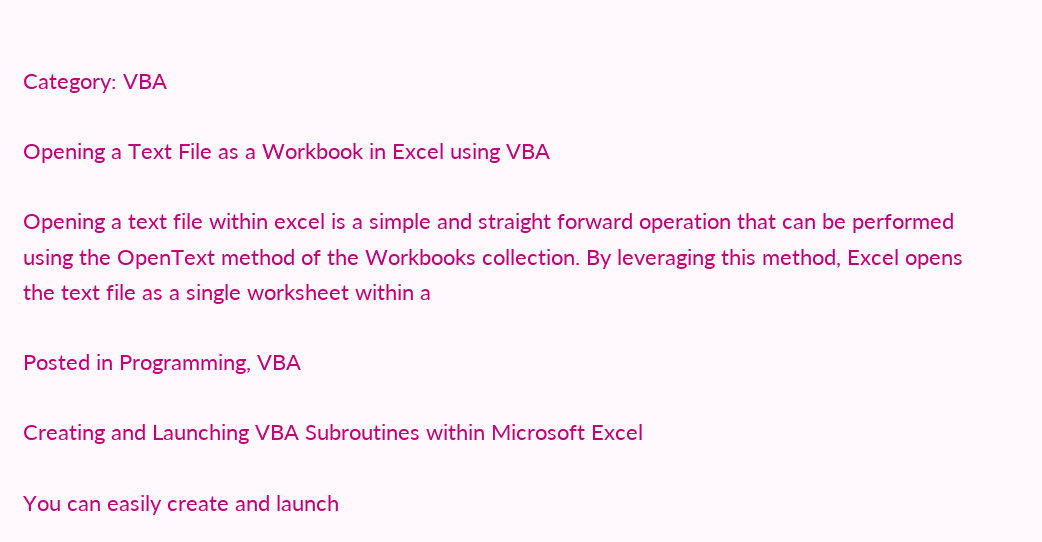Category: VBA

Opening a Text File as a Workbook in Excel using VBA

Opening a text file within excel is a simple and straight forward operation that can be performed using the OpenText method of the Workbooks collection. By leveraging this method, Excel opens the text file as a single worksheet within a

Posted in Programming, VBA

Creating and Launching VBA Subroutines within Microsoft Excel

You can easily create and launch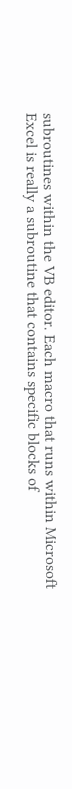subroutines within the VB editor. Each macro that runs within Microsoft Excel is really a subroutine that contains specific blocks of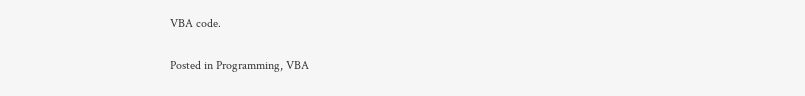VBA code.

Posted in Programming, VBA